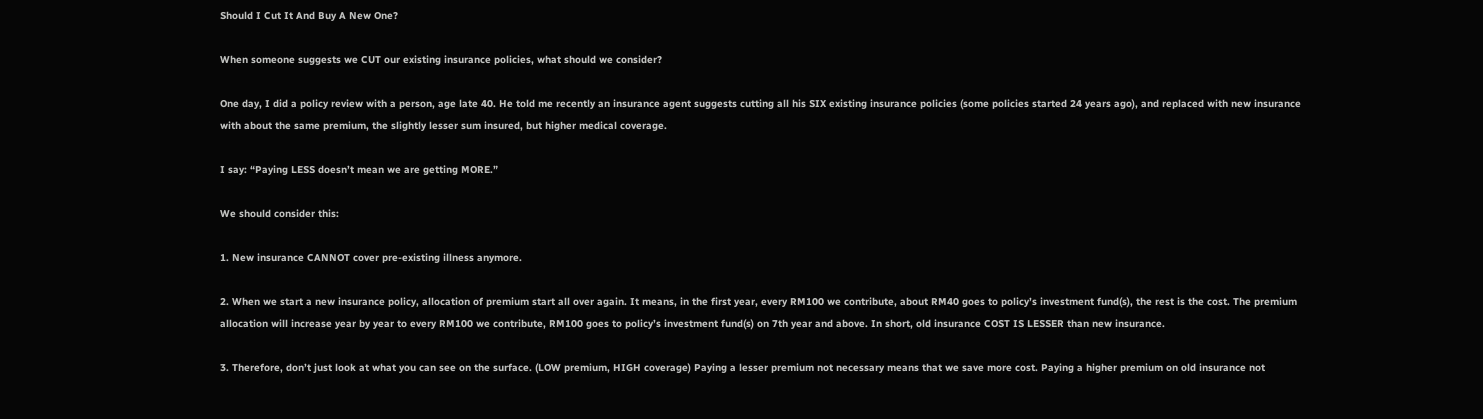Should I Cut It And Buy A New One?

When someone suggests we CUT our existing insurance policies, what should we consider?

One day, I did a policy review with a person, age late 40. He told me recently an insurance agent suggests cutting all his SIX existing insurance policies (some policies started 24 years ago), and replaced with new insurance with about the same premium, the slightly lesser sum insured, but higher medical coverage.

I say: “Paying LESS doesn’t mean we are getting MORE.”

We should consider this:

1. New insurance CANNOT cover pre-existing illness anymore.

2. When we start a new insurance policy, allocation of premium start all over again. It means, in the first year, every RM100 we contribute, about RM40 goes to policy’s investment fund(s), the rest is the cost. The premium allocation will increase year by year to every RM100 we contribute, RM100 goes to policy’s investment fund(s) on 7th year and above. In short, old insurance COST IS LESSER than new insurance.

3. Therefore, don’t just look at what you can see on the surface. (LOW premium, HIGH coverage) Paying a lesser premium not necessary means that we save more cost. Paying a higher premium on old insurance not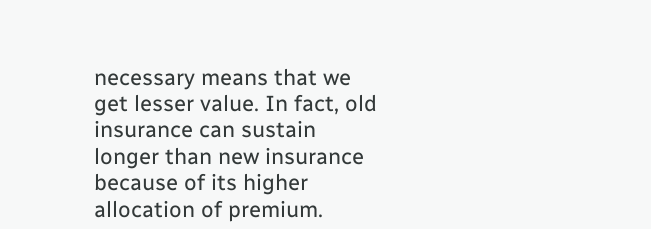necessary means that we get lesser value. In fact, old insurance can sustain longer than new insurance because of its higher allocation of premium.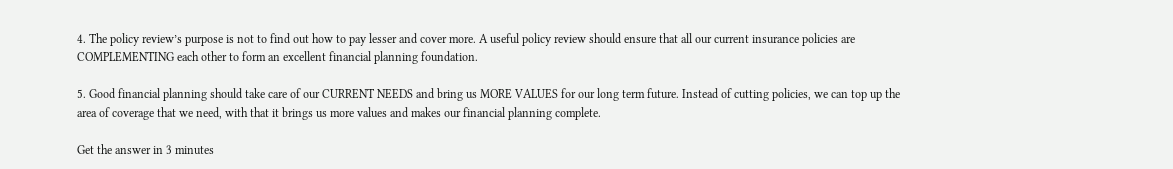4. The policy review’s purpose is not to find out how to pay lesser and cover more. A useful policy review should ensure that all our current insurance policies are COMPLEMENTING each other to form an excellent financial planning foundation.

5. Good financial planning should take care of our CURRENT NEEDS and bring us MORE VALUES for our long term future. Instead of cutting policies, we can top up the area of coverage that we need, with that it brings us more values and makes our financial planning complete.

Get the answer in 3 minutes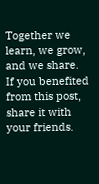Together we learn, we grow, and we share. If you benefited from this post, share it with your friends.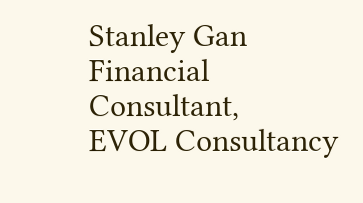Stanley Gan
Financial Consultant,
EVOL Consultancy